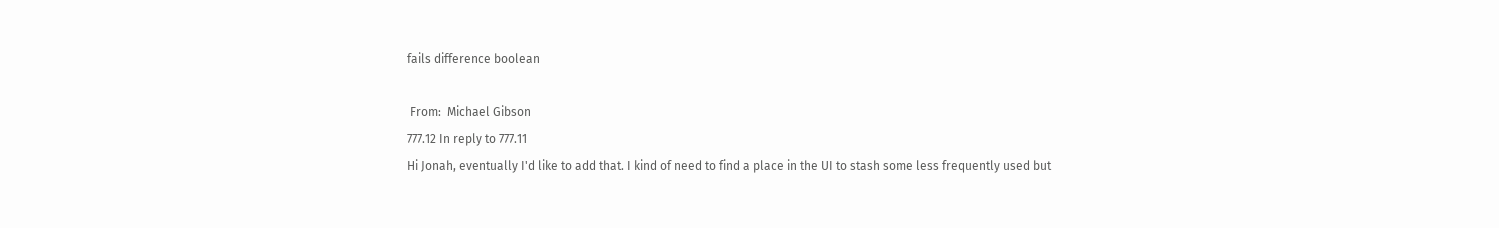fails difference boolean

 From:  Michael Gibson
777.12 In reply to 777.11
Hi Jonah, eventually I'd like to add that. I kind of need to find a place in the UI to stash some less frequently used but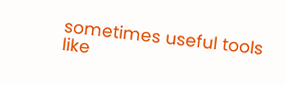sometimes useful tools like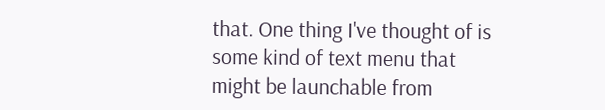that. One thing I've thought of is some kind of text menu that might be launchable from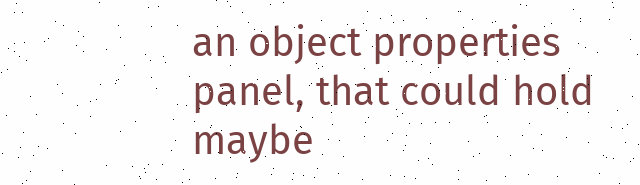an object properties panel, that could hold maybe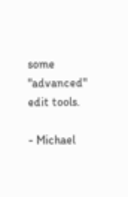some "advanced" edit tools.

- Michael